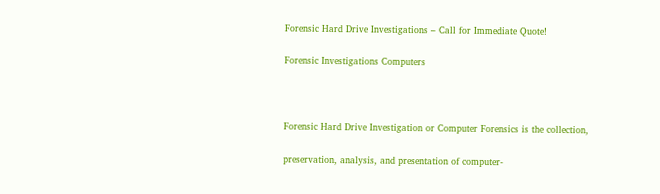Forensic Hard Drive Investigations – Call for Immediate Quote!

Forensic Investigations Computers



Forensic Hard Drive Investigation or Computer Forensics is the collection,

preservation, analysis, and presentation of computer-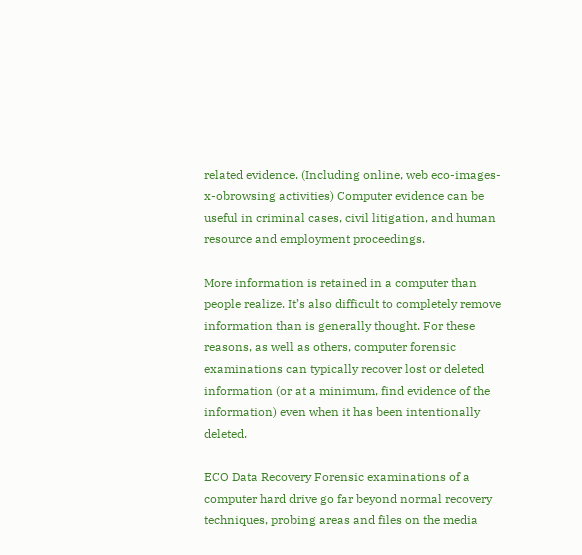related evidence. (Including online, web eco-images-x-obrowsing activities) Computer evidence can be useful in criminal cases, civil litigation, and human resource and employment proceedings.

More information is retained in a computer than people realize. It’s also difficult to completely remove information than is generally thought. For these reasons, as well as others, computer forensic examinations can typically recover lost or deleted information (or at a minimum, find evidence of the information) even when it has been intentionally deleted.

ECO Data Recovery Forensic examinations of a computer hard drive go far beyond normal recovery techniques, probing areas and files on the media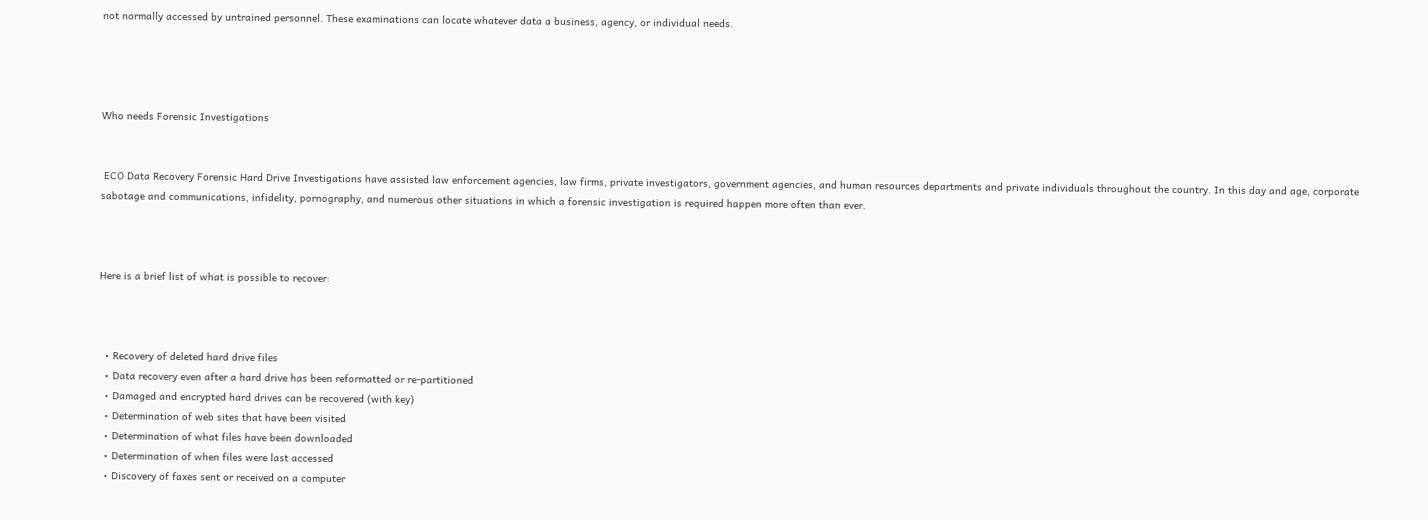not normally accessed by untrained personnel. These examinations can locate whatever data a business, agency, or individual needs.




Who needs Forensic Investigations


 ECO Data Recovery Forensic Hard Drive Investigations have assisted law enforcement agencies, law firms, private investigators, government agencies, and human resources departments and private individuals throughout the country. In this day and age, corporate sabotage and communications, infidelity, pornography, and numerous other situations in which a forensic investigation is required happen more often than ever.



Here is a brief list of what is possible to recover:



  • Recovery of deleted hard drive files
  • Data recovery even after a hard drive has been reformatted or re-partitioned
  • Damaged and encrypted hard drives can be recovered (with key)
  • Determination of web sites that have been visited
  • Determination of what files have been downloaded
  • Determination of when files were last accessed
  • Discovery of faxes sent or received on a computer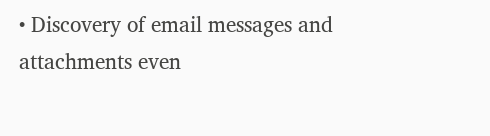• Discovery of email messages and attachments even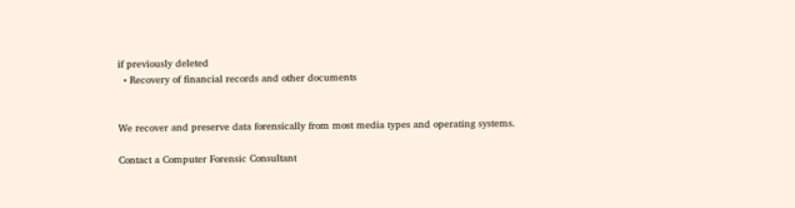if previously deleted
  • Recovery of financial records and other documents


We recover and preserve data forensically from most media types and operating systems.

Contact a Computer Forensic Consultant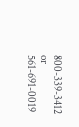800-339-3412 or 561-691-0019